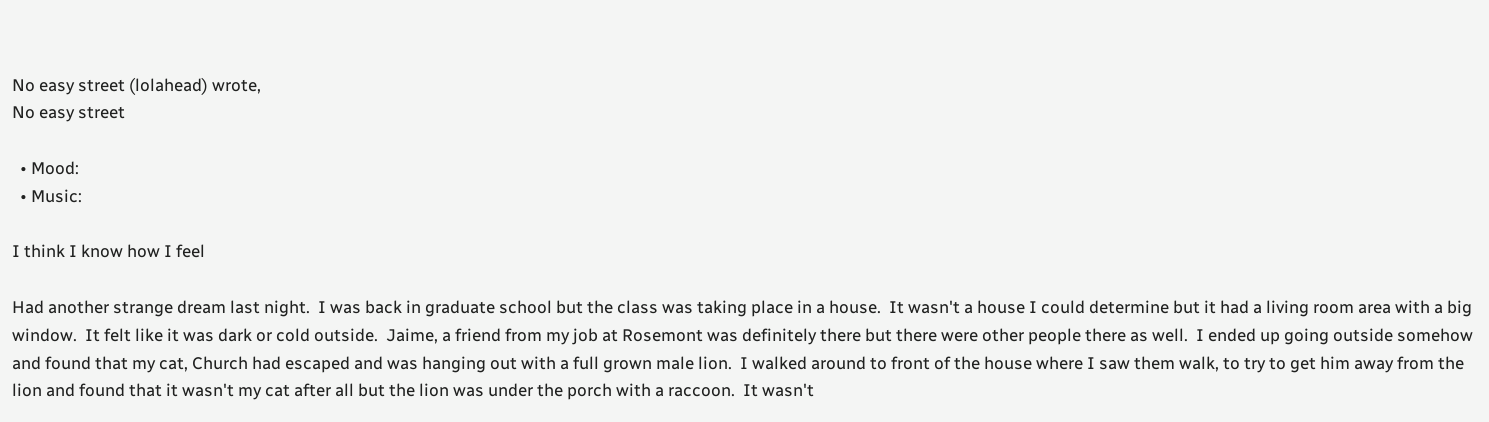No easy street (lolahead) wrote,
No easy street

  • Mood:
  • Music:

I think I know how I feel

Had another strange dream last night.  I was back in graduate school but the class was taking place in a house.  It wasn't a house I could determine but it had a living room area with a big window.  It felt like it was dark or cold outside.  Jaime, a friend from my job at Rosemont was definitely there but there were other people there as well.  I ended up going outside somehow and found that my cat, Church had escaped and was hanging out with a full grown male lion.  I walked around to front of the house where I saw them walk, to try to get him away from the lion and found that it wasn't my cat after all but the lion was under the porch with a raccoon.  It wasn't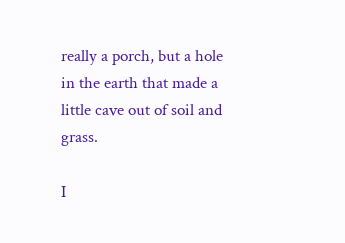really a porch, but a hole in the earth that made a little cave out of soil and grass.

I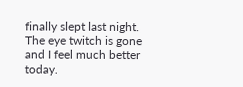finally slept last night.  The eye twitch is gone and I feel much better today.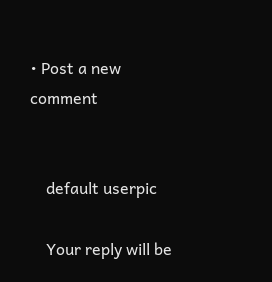• Post a new comment


    default userpic

    Your reply will be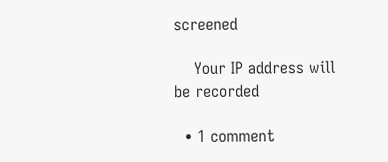screened

    Your IP address will be recorded

  • 1 comment